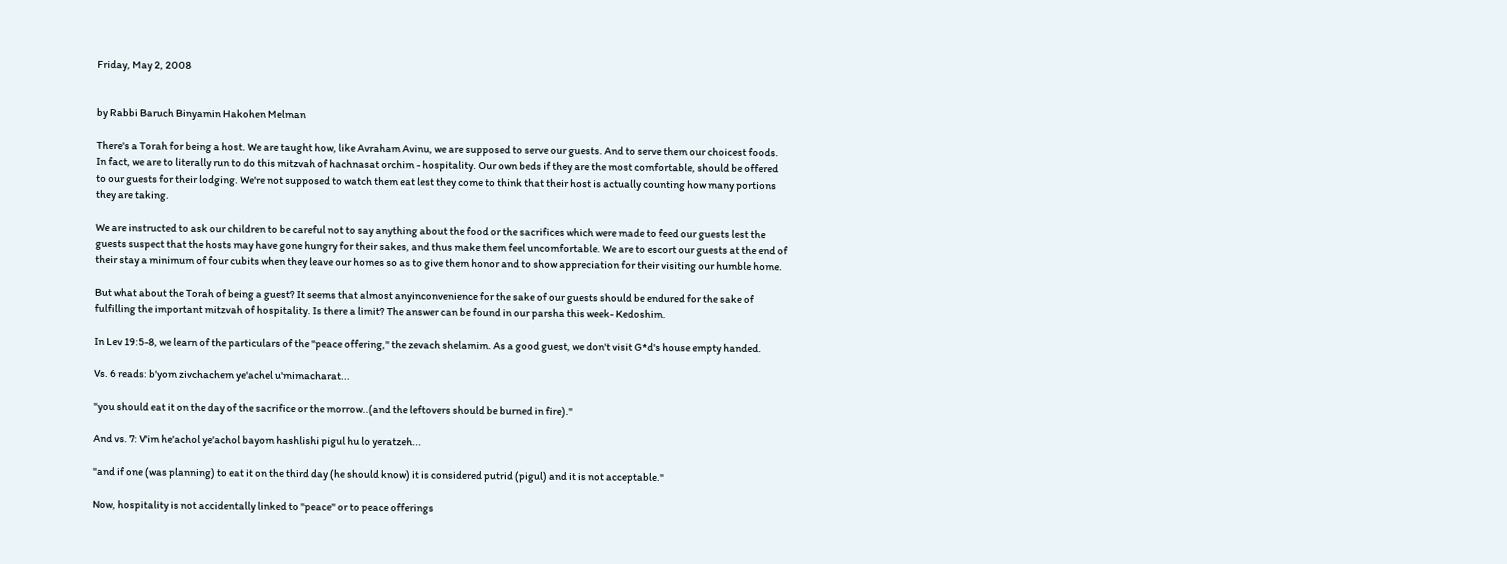Friday, May 2, 2008


by Rabbi Baruch Binyamin Hakohen Melman

There's a Torah for being a host. We are taught how, like Avraham Avinu, we are supposed to serve our guests. And to serve them our choicest foods. In fact, we are to literally run to do this mitzvah of hachnasat orchim - hospitality. Our own beds if they are the most comfortable, should be offered to our guests for their lodging. We're not supposed to watch them eat lest they come to think that their host is actually counting how many portions they are taking.

We are instructed to ask our children to be careful not to say anything about the food or the sacrifices which were made to feed our guests lest the guests suspect that the hosts may have gone hungry for their sakes, and thus make them feel uncomfortable. We are to escort our guests at the end of their stay a minimum of four cubits when they leave our homes so as to give them honor and to show appreciation for their visiting our humble home.

But what about the Torah of being a guest? It seems that almost anyinconvenience for the sake of our guests should be endured for the sake of fulfilling the important mitzvah of hospitality. Is there a limit? The answer can be found in our parsha this week- Kedoshim.

In Lev 19:5-8, we learn of the particulars of the "peace offering," the zevach shelamim. As a good guest, we don't visit G*d's house empty handed.

Vs. 6 reads: b'yom zivchachem ye'achel u'mimacharat...

"you should eat it on the day of the sacrifice or the morrow..(and the leftovers should be burned in fire)."

And vs. 7: V'im he'achol ye'achol bayom hashlishi pigul hu lo yeratzeh...

"and if one (was planning) to eat it on the third day (he should know) it is considered putrid (pigul) and it is not acceptable."

Now, hospitality is not accidentally linked to "peace" or to peace offerings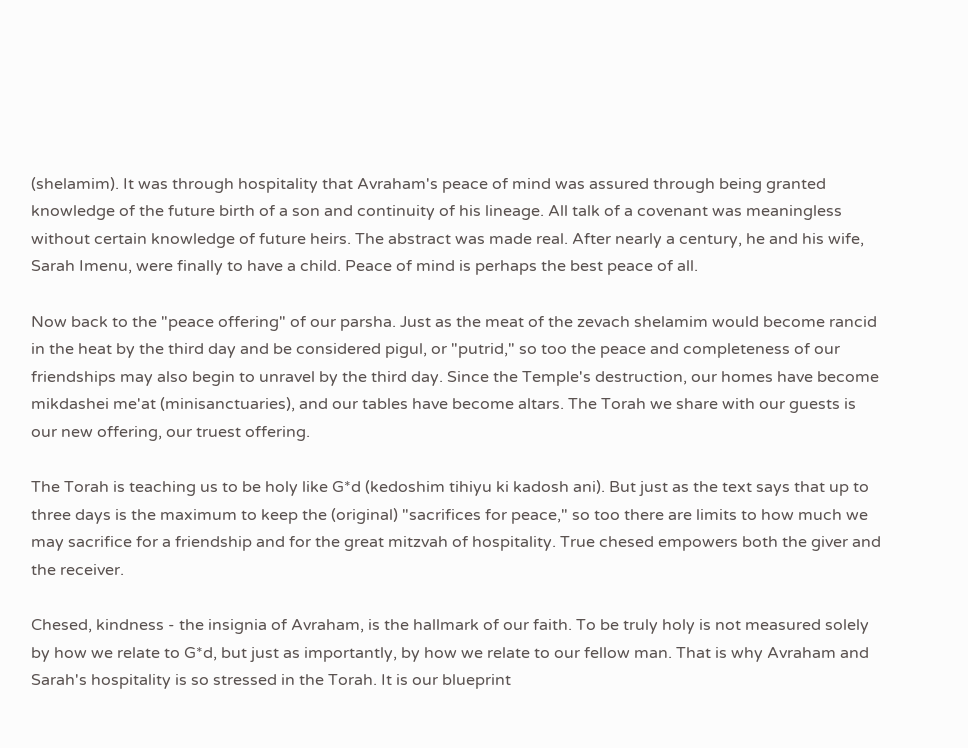(shelamim). It was through hospitality that Avraham's peace of mind was assured through being granted knowledge of the future birth of a son and continuity of his lineage. All talk of a covenant was meaningless without certain knowledge of future heirs. The abstract was made real. After nearly a century, he and his wife, Sarah Imenu, were finally to have a child. Peace of mind is perhaps the best peace of all.

Now back to the "peace offering" of our parsha. Just as the meat of the zevach shelamim would become rancid in the heat by the third day and be considered pigul, or "putrid," so too the peace and completeness of our friendships may also begin to unravel by the third day. Since the Temple's destruction, our homes have become mikdashei me'at (minisanctuaries), and our tables have become altars. The Torah we share with our guests is our new offering, our truest offering.

The Torah is teaching us to be holy like G*d (kedoshim tihiyu ki kadosh ani). But just as the text says that up to three days is the maximum to keep the (original) "sacrifices for peace," so too there are limits to how much we may sacrifice for a friendship and for the great mitzvah of hospitality. True chesed empowers both the giver and the receiver.

Chesed, kindness - the insignia of Avraham, is the hallmark of our faith. To be truly holy is not measured solely by how we relate to G*d, but just as importantly, by how we relate to our fellow man. That is why Avraham and Sarah's hospitality is so stressed in the Torah. It is our blueprint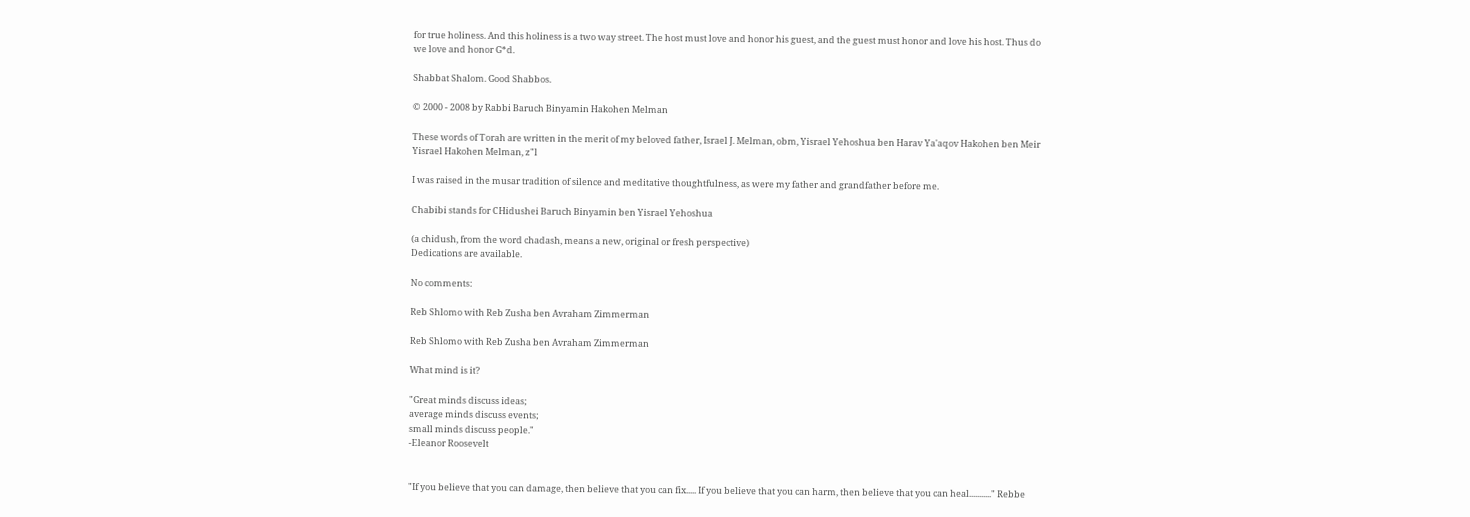for true holiness. And this holiness is a two way street. The host must love and honor his guest, and the guest must honor and love his host. Thus do we love and honor G*d.

Shabbat Shalom. Good Shabbos.

© 2000 - 2008 by Rabbi Baruch Binyamin Hakohen Melman

These words of Torah are written in the merit of my beloved father, Israel J. Melman, obm, Yisrael Yehoshua ben Harav Ya'aqov Hakohen ben Meir Yisrael Hakohen Melman, z"l

I was raised in the musar tradition of silence and meditative thoughtfulness, as were my father and grandfather before me.

Chabibi stands for CHidushei Baruch Binyamin ben Yisrael Yehoshua

(a chidush, from the word chadash, means a new, original or fresh perspective)
Dedications are available.

No comments:

Reb Shlomo with Reb Zusha ben Avraham Zimmerman

Reb Shlomo with Reb Zusha ben Avraham Zimmerman

What mind is it?

"Great minds discuss ideas;
average minds discuss events;
small minds discuss people."
-Eleanor Roosevelt


"If you believe that you can damage, then believe that you can fix..... If you believe that you can harm, then believe that you can heal..........." Rebbe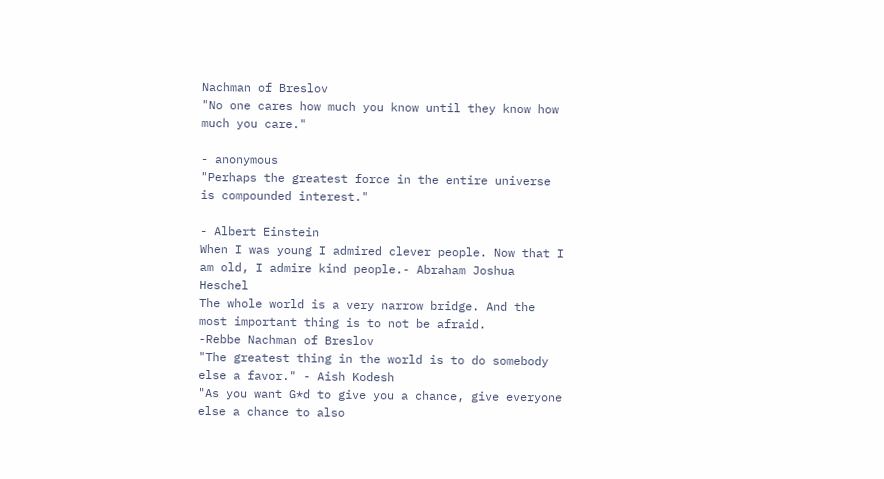Nachman of Breslov
"No one cares how much you know until they know how much you care."

- anonymous
"Perhaps the greatest force in the entire universe is compounded interest."

- Albert Einstein
When I was young I admired clever people. Now that I am old, I admire kind people.- Abraham Joshua Heschel
The whole world is a very narrow bridge. And the most important thing is to not be afraid.
-Rebbe Nachman of Breslov
"The greatest thing in the world is to do somebody else a favor." - Aish Kodesh
"As you want G*d to give you a chance, give everyone else a chance to also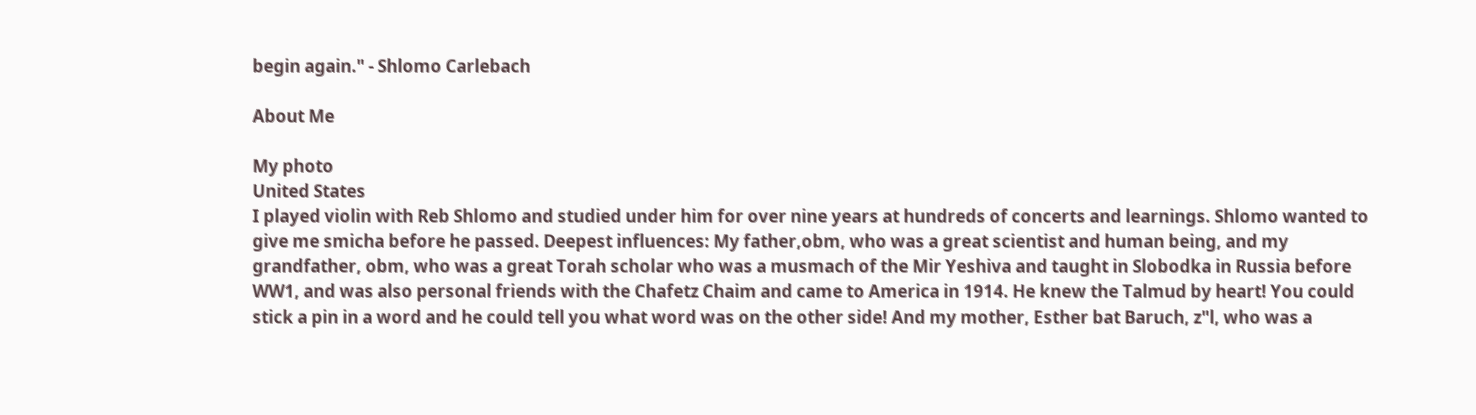begin again." - Shlomo Carlebach

About Me

My photo
United States
I played violin with Reb Shlomo and studied under him for over nine years at hundreds of concerts and learnings. Shlomo wanted to give me smicha before he passed. Deepest influences: My father,obm, who was a great scientist and human being, and my grandfather, obm, who was a great Torah scholar who was a musmach of the Mir Yeshiva and taught in Slobodka in Russia before WW1, and was also personal friends with the Chafetz Chaim and came to America in 1914. He knew the Talmud by heart! You could stick a pin in a word and he could tell you what word was on the other side! And my mother, Esther bat Baruch, z"l, who was a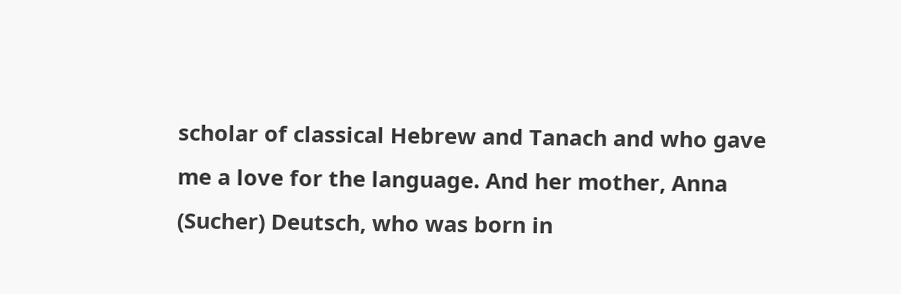scholar of classical Hebrew and Tanach and who gave me a love for the language. And her mother, Anna (Sucher) Deutsch, who was born in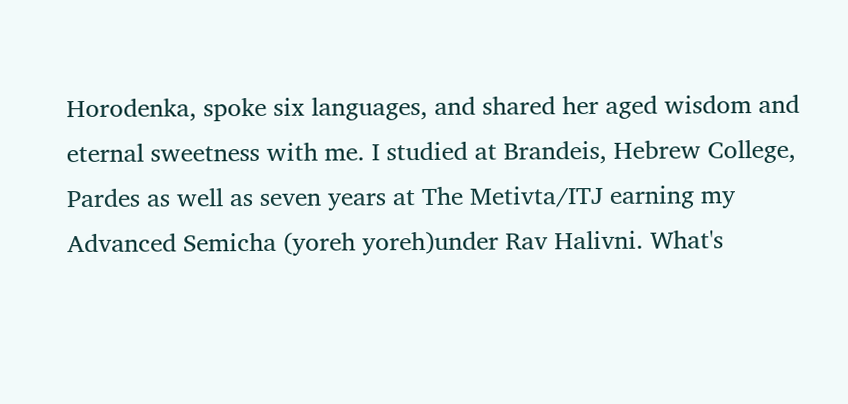Horodenka, spoke six languages, and shared her aged wisdom and eternal sweetness with me. I studied at Brandeis, Hebrew College, Pardes as well as seven years at The Metivta/ITJ earning my Advanced Semicha (yoreh yoreh)under Rav Halivni. What's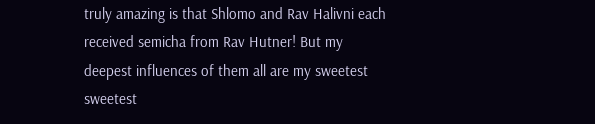truly amazing is that Shlomo and Rav Halivni each received semicha from Rav Hutner! But my deepest influences of them all are my sweetest sweetest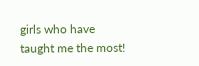girls who have taught me the most!